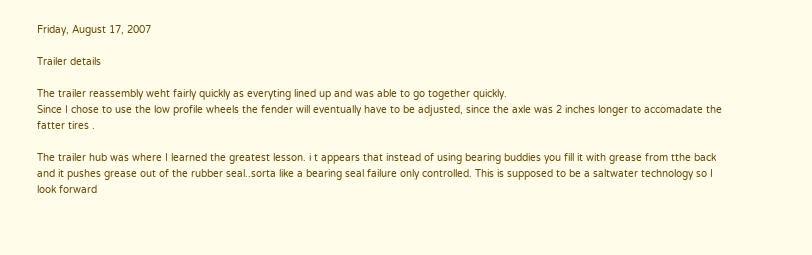Friday, August 17, 2007

Trailer details

The trailer reassembly weht fairly quickly as everyting lined up and was able to go together quickly.
Since I chose to use the low profile wheels the fender will eventually have to be adjusted, since the axle was 2 inches longer to accomadate the fatter tires .

The trailer hub was where I learned the greatest lesson. i t appears that instead of using bearing buddies you fill it with grease from tthe back and it pushes grease out of the rubber seal..sorta like a bearing seal failure only controlled. This is supposed to be a saltwater technology so I look forward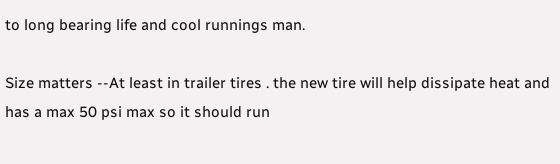to long bearing life and cool runnings man.

Size matters --At least in trailer tires . the new tire will help dissipate heat and has a max 50 psi max so it should run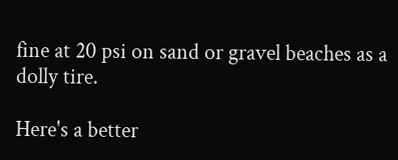fine at 20 psi on sand or gravel beaches as a dolly tire.

Here's a better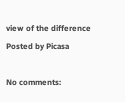view of the difference
Posted by Picasa

No comments: